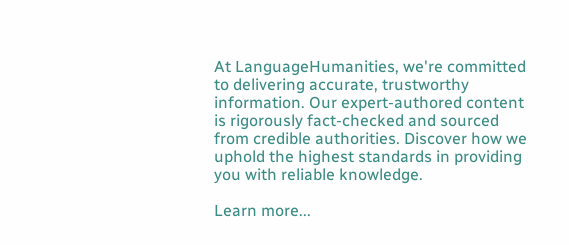At LanguageHumanities, we're committed to delivering accurate, trustworthy information. Our expert-authored content is rigorously fact-checked and sourced from credible authorities. Discover how we uphold the highest standards in providing you with reliable knowledge.

Learn more...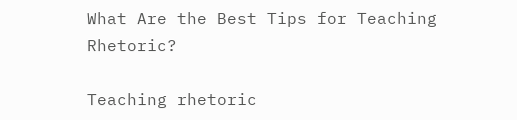What Are the Best Tips for Teaching Rhetoric?

Teaching rhetoric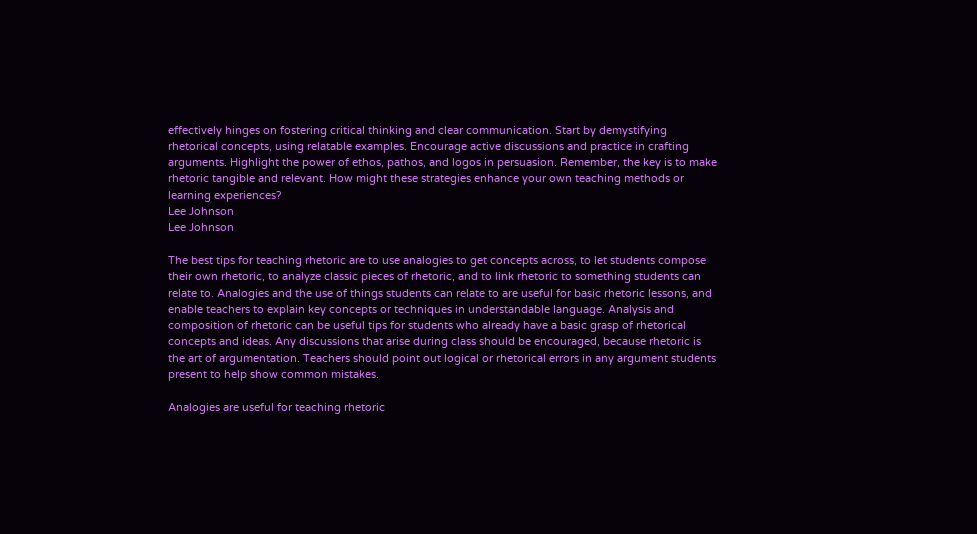effectively hinges on fostering critical thinking and clear communication. Start by demystifying rhetorical concepts, using relatable examples. Encourage active discussions and practice in crafting arguments. Highlight the power of ethos, pathos, and logos in persuasion. Remember, the key is to make rhetoric tangible and relevant. How might these strategies enhance your own teaching methods or learning experiences?
Lee Johnson
Lee Johnson

The best tips for teaching rhetoric are to use analogies to get concepts across, to let students compose their own rhetoric, to analyze classic pieces of rhetoric, and to link rhetoric to something students can relate to. Analogies and the use of things students can relate to are useful for basic rhetoric lessons, and enable teachers to explain key concepts or techniques in understandable language. Analysis and composition of rhetoric can be useful tips for students who already have a basic grasp of rhetorical concepts and ideas. Any discussions that arise during class should be encouraged, because rhetoric is the art of argumentation. Teachers should point out logical or rhetorical errors in any argument students present to help show common mistakes.

Analogies are useful for teaching rhetoric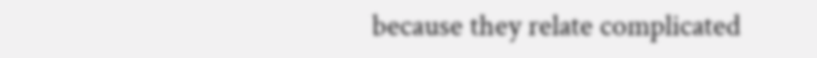because they relate complicated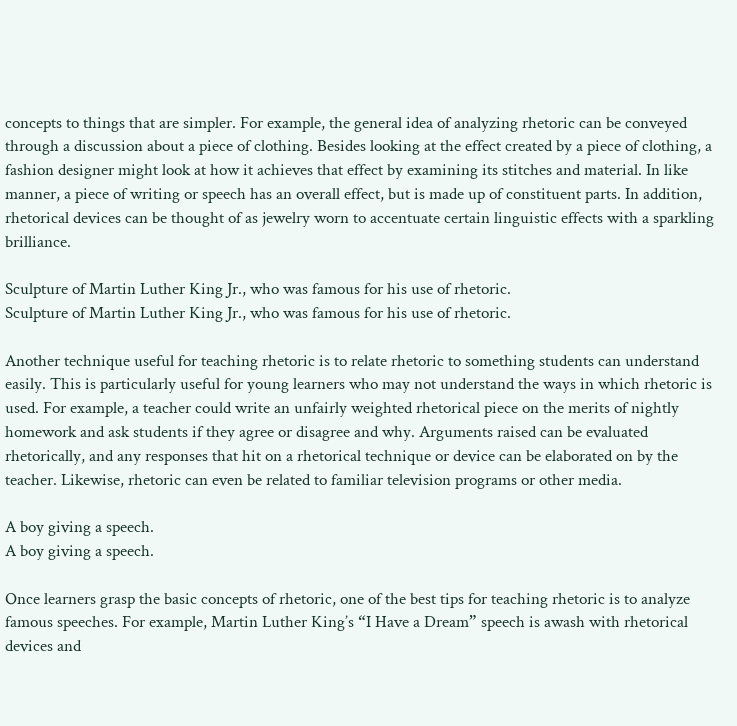concepts to things that are simpler. For example, the general idea of analyzing rhetoric can be conveyed through a discussion about a piece of clothing. Besides looking at the effect created by a piece of clothing, a fashion designer might look at how it achieves that effect by examining its stitches and material. In like manner, a piece of writing or speech has an overall effect, but is made up of constituent parts. In addition, rhetorical devices can be thought of as jewelry worn to accentuate certain linguistic effects with a sparkling brilliance.

Sculpture of Martin Luther King Jr., who was famous for his use of rhetoric.
Sculpture of Martin Luther King Jr., who was famous for his use of rhetoric.

Another technique useful for teaching rhetoric is to relate rhetoric to something students can understand easily. This is particularly useful for young learners who may not understand the ways in which rhetoric is used. For example, a teacher could write an unfairly weighted rhetorical piece on the merits of nightly homework and ask students if they agree or disagree and why. Arguments raised can be evaluated rhetorically, and any responses that hit on a rhetorical technique or device can be elaborated on by the teacher. Likewise, rhetoric can even be related to familiar television programs or other media.

A boy giving a speech.
A boy giving a speech.

Once learners grasp the basic concepts of rhetoric, one of the best tips for teaching rhetoric is to analyze famous speeches. For example, Martin Luther King’s “I Have a Dream” speech is awash with rhetorical devices and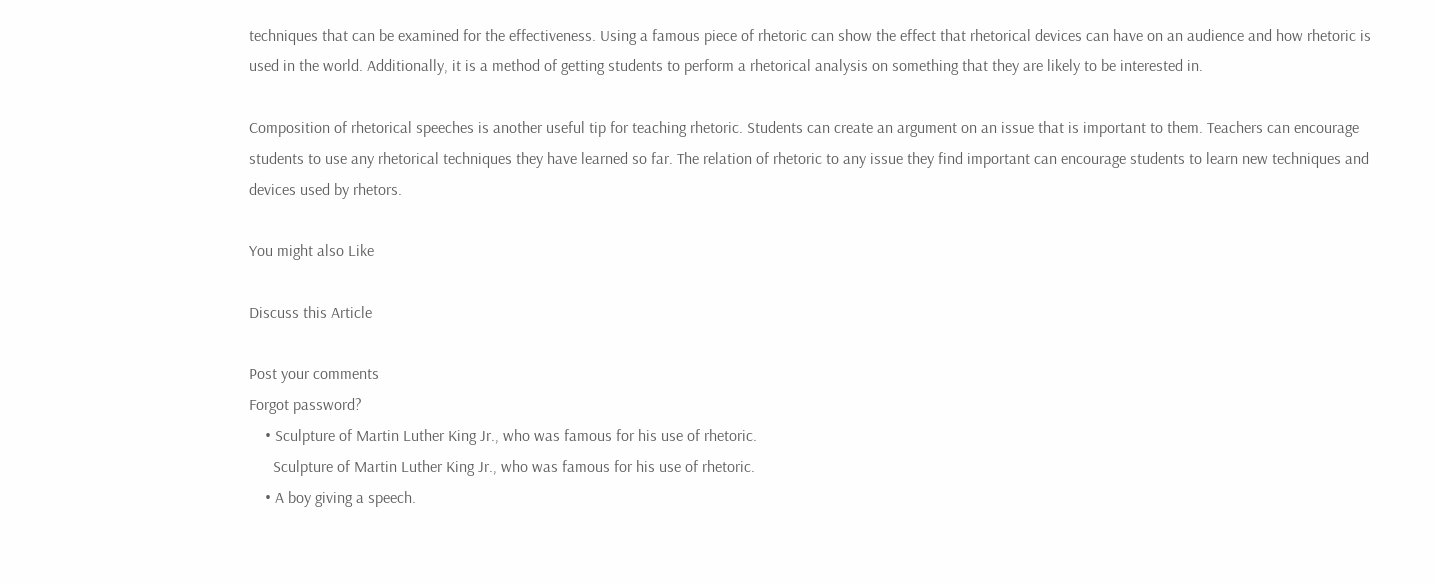techniques that can be examined for the effectiveness. Using a famous piece of rhetoric can show the effect that rhetorical devices can have on an audience and how rhetoric is used in the world. Additionally, it is a method of getting students to perform a rhetorical analysis on something that they are likely to be interested in.

Composition of rhetorical speeches is another useful tip for teaching rhetoric. Students can create an argument on an issue that is important to them. Teachers can encourage students to use any rhetorical techniques they have learned so far. The relation of rhetoric to any issue they find important can encourage students to learn new techniques and devices used by rhetors.

You might also Like

Discuss this Article

Post your comments
Forgot password?
    • Sculpture of Martin Luther King Jr., who was famous for his use of rhetoric.
      Sculpture of Martin Luther King Jr., who was famous for his use of rhetoric.
    • A boy giving a speech.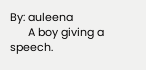By: auleena
      A boy giving a speech.